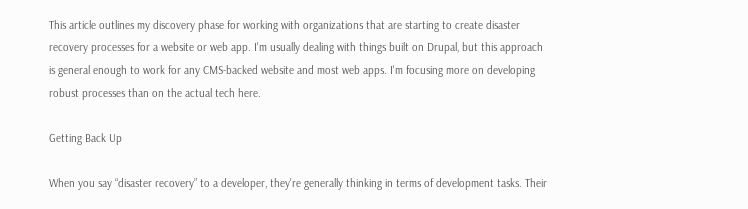This article outlines my discovery phase for working with organizations that are starting to create disaster recovery processes for a website or web app. I'm usually dealing with things built on Drupal, but this approach is general enough to work for any CMS-backed website and most web apps. I'm focusing more on developing robust processes than on the actual tech here.

Getting Back Up

When you say “disaster recovery” to a developer, they’re generally thinking in terms of development tasks. Their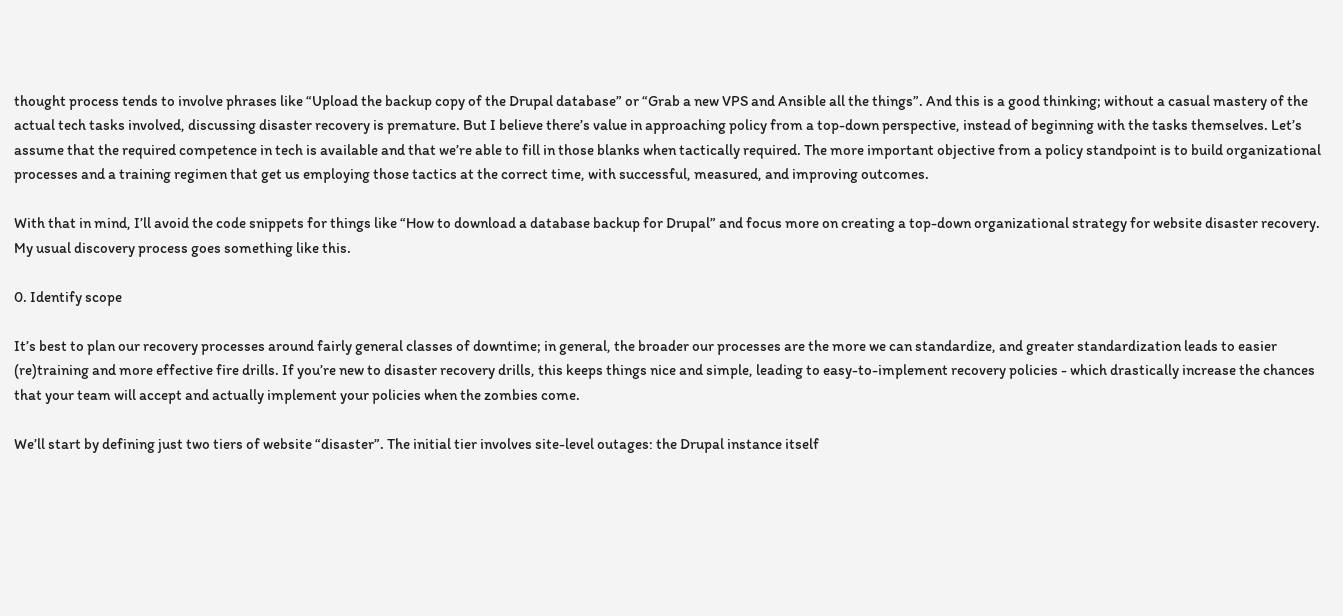thought process tends to involve phrases like “Upload the backup copy of the Drupal database” or “Grab a new VPS and Ansible all the things”. And this is a good thinking; without a casual mastery of the actual tech tasks involved, discussing disaster recovery is premature. But I believe there’s value in approaching policy from a top-down perspective, instead of beginning with the tasks themselves. Let’s assume that the required competence in tech is available and that we’re able to fill in those blanks when tactically required. The more important objective from a policy standpoint is to build organizational processes and a training regimen that get us employing those tactics at the correct time, with successful, measured, and improving outcomes.

With that in mind, I’ll avoid the code snippets for things like “How to download a database backup for Drupal” and focus more on creating a top-down organizational strategy for website disaster recovery. My usual discovery process goes something like this.

0. Identify scope

It’s best to plan our recovery processes around fairly general classes of downtime; in general, the broader our processes are the more we can standardize, and greater standardization leads to easier (re)training and more effective fire drills. If you’re new to disaster recovery drills, this keeps things nice and simple, leading to easy-to-implement recovery policies - which drastically increase the chances that your team will accept and actually implement your policies when the zombies come.

We’ll start by defining just two tiers of website “disaster”. The initial tier involves site-level outages: the Drupal instance itself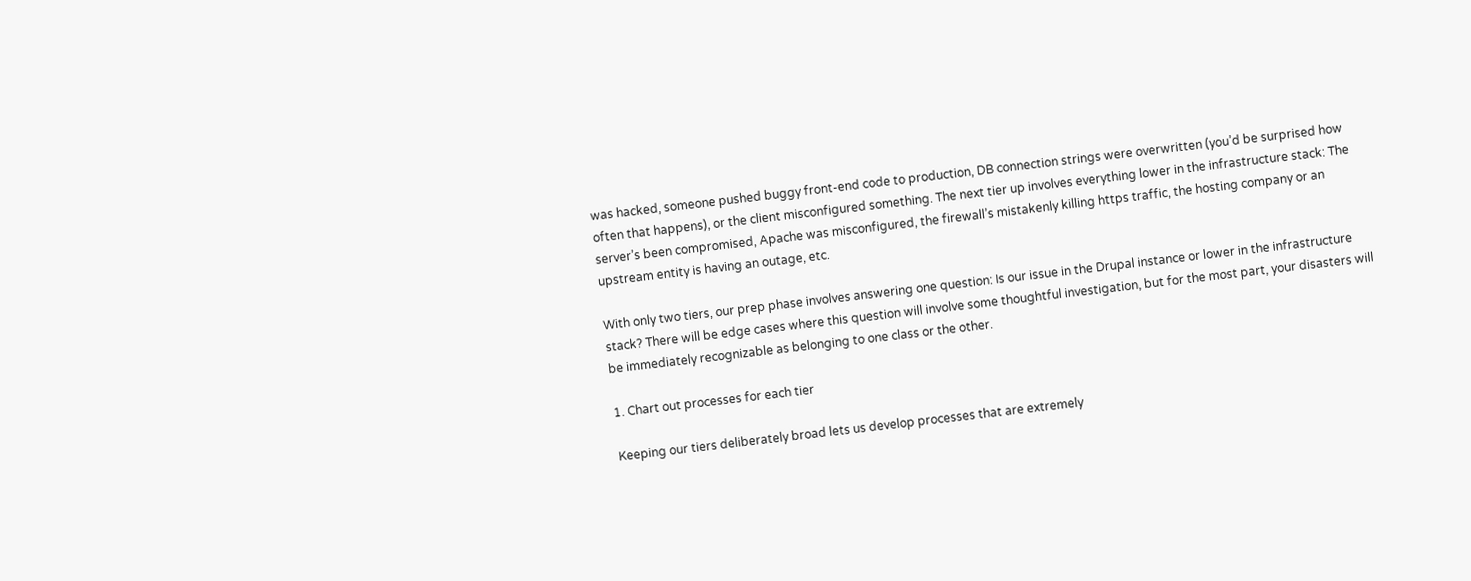was hacked, someone pushed buggy front-end code to production, DB connection strings were overwritten (you’d be surprised how often that happens), or the client misconfigured something. The next tier up involves everything lower in the infrastructure stack: The server’s been compromised, Apache was misconfigured, the firewall’s mistakenly killing https traffic, the hosting company or an upstream entity is having an outage, etc.

With only two tiers, our prep phase involves answering one question: Is our issue in the Drupal instance or lower in the infrastructure stack? There will be edge cases where this question will involve some thoughtful investigation, but for the most part, your disasters will be immediately recognizable as belonging to one class or the other.

1. Chart out processes for each tier

Keeping our tiers deliberately broad lets us develop processes that are extremely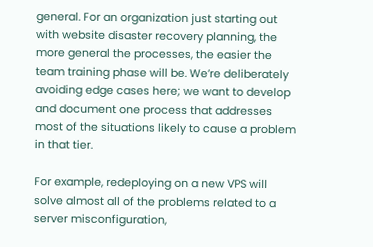general. For an organization just starting out with website disaster recovery planning, the more general the processes, the easier the team training phase will be. We’re deliberately avoiding edge cases here; we want to develop and document one process that addresses most of the situations likely to cause a problem in that tier.

For example, redeploying on a new VPS will solve almost all of the problems related to a server misconfiguration,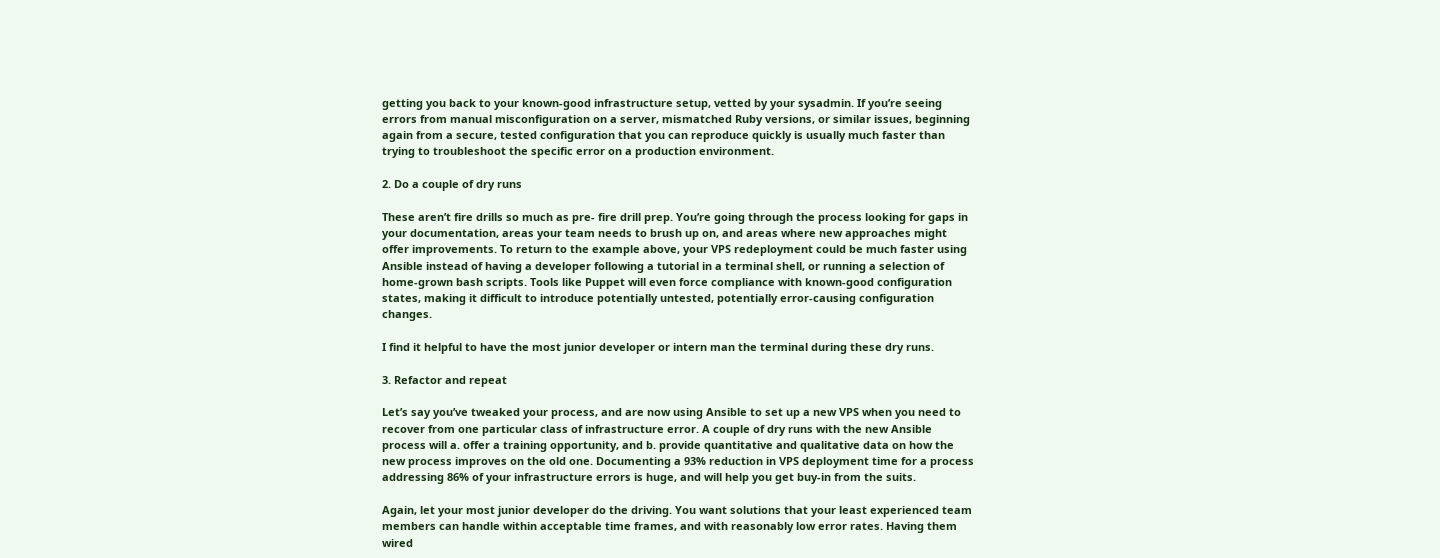getting you back to your known-good infrastructure setup, vetted by your sysadmin. If you’re seeing errors from manual misconfiguration on a server, mismatched Ruby versions, or similar issues, beginning again from a secure, tested configuration that you can reproduce quickly is usually much faster than trying to troubleshoot the specific error on a production environment.

2. Do a couple of dry runs

These aren’t fire drills so much as pre- fire drill prep. You’re going through the process looking for gaps in your documentation, areas your team needs to brush up on, and areas where new approaches might offer improvements. To return to the example above, your VPS redeployment could be much faster using Ansible instead of having a developer following a tutorial in a terminal shell, or running a selection of home-grown bash scripts. Tools like Puppet will even force compliance with known-good configuration states, making it difficult to introduce potentially untested, potentially error-causing configuration changes.

I find it helpful to have the most junior developer or intern man the terminal during these dry runs.

3. Refactor and repeat

Let’s say you’ve tweaked your process, and are now using Ansible to set up a new VPS when you need to recover from one particular class of infrastructure error. A couple of dry runs with the new Ansible process will a. offer a training opportunity, and b. provide quantitative and qualitative data on how the new process improves on the old one. Documenting a 93% reduction in VPS deployment time for a process addressing 86% of your infrastructure errors is huge, and will help you get buy-in from the suits.

Again, let your most junior developer do the driving. You want solutions that your least experienced team members can handle within acceptable time frames, and with reasonably low error rates. Having them wired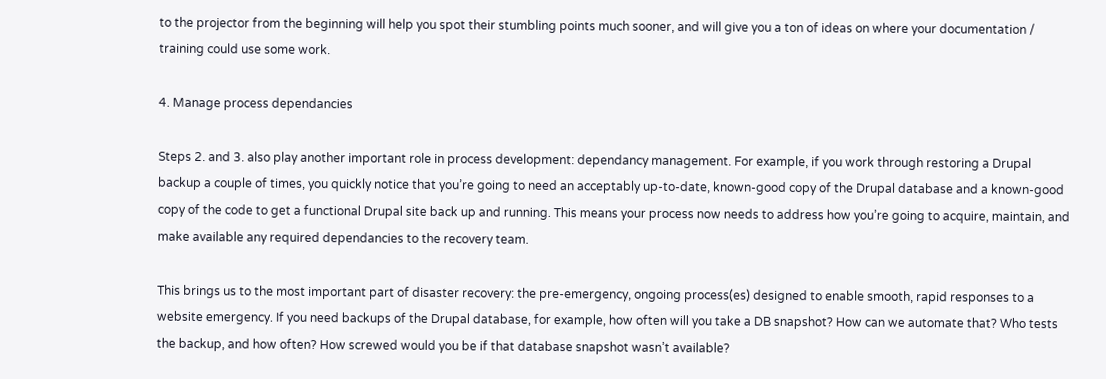to the projector from the beginning will help you spot their stumbling points much sooner, and will give you a ton of ideas on where your documentation / training could use some work.

4. Manage process dependancies

Steps 2. and 3. also play another important role in process development: dependancy management. For example, if you work through restoring a Drupal backup a couple of times, you quickly notice that you’re going to need an acceptably up-to-date, known-good copy of the Drupal database and a known-good copy of the code to get a functional Drupal site back up and running. This means your process now needs to address how you’re going to acquire, maintain, and make available any required dependancies to the recovery team.

This brings us to the most important part of disaster recovery: the pre-emergency, ongoing process(es) designed to enable smooth, rapid responses to a website emergency. If you need backups of the Drupal database, for example, how often will you take a DB snapshot? How can we automate that? Who tests the backup, and how often? How screwed would you be if that database snapshot wasn’t available?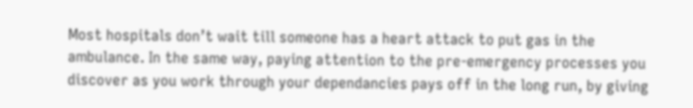Most hospitals don’t wait till someone has a heart attack to put gas in the ambulance. In the same way, paying attention to the pre-emergency processes you discover as you work through your dependancies pays off in the long run, by giving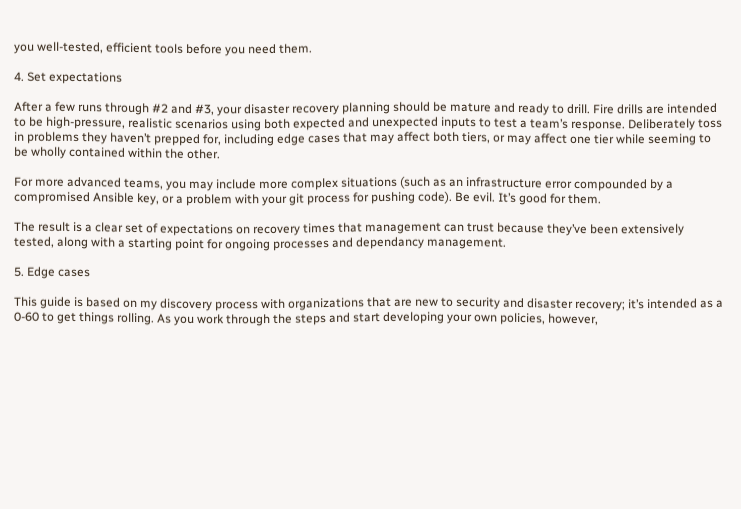you well-tested, efficient tools before you need them.

4. Set expectations

After a few runs through #2 and #3, your disaster recovery planning should be mature and ready to drill. Fire drills are intended to be high-pressure, realistic scenarios using both expected and unexpected inputs to test a team’s response. Deliberately toss in problems they haven’t prepped for, including edge cases that may affect both tiers, or may affect one tier while seeming to be wholly contained within the other.

For more advanced teams, you may include more complex situations (such as an infrastructure error compounded by a compromised Ansible key, or a problem with your git process for pushing code). Be evil. It’s good for them.

The result is a clear set of expectations on recovery times that management can trust because they’ve been extensively tested, along with a starting point for ongoing processes and dependancy management.

5. Edge cases

This guide is based on my discovery process with organizations that are new to security and disaster recovery; it’s intended as a 0-60 to get things rolling. As you work through the steps and start developing your own policies, however,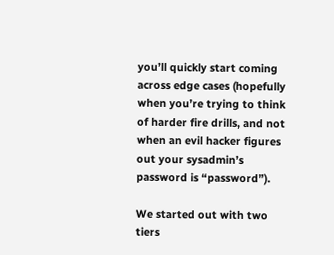you’ll quickly start coming across edge cases (hopefully when you’re trying to think of harder fire drills, and not when an evil hacker figures out your sysadmin’s password is “password”).

We started out with two tiers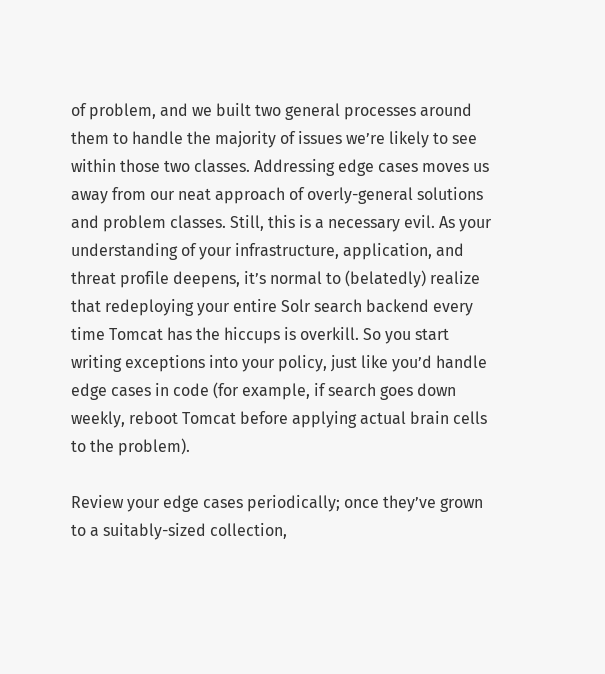of problem, and we built two general processes around them to handle the majority of issues we’re likely to see within those two classes. Addressing edge cases moves us away from our neat approach of overly-general solutions and problem classes. Still, this is a necessary evil. As your understanding of your infrastructure, application, and threat profile deepens, it’s normal to (belatedly) realize that redeploying your entire Solr search backend every time Tomcat has the hiccups is overkill. So you start writing exceptions into your policy, just like you’d handle edge cases in code (for example, if search goes down weekly, reboot Tomcat before applying actual brain cells to the problem).

Review your edge cases periodically; once they’ve grown to a suitably-sized collection,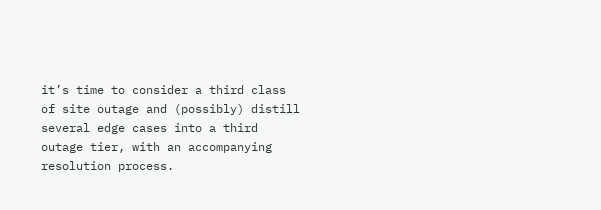it’s time to consider a third class of site outage and (possibly) distill several edge cases into a third outage tier, with an accompanying resolution process.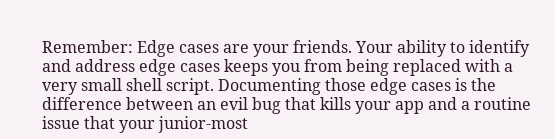Remember: Edge cases are your friends. Your ability to identify and address edge cases keeps you from being replaced with a very small shell script. Documenting those edge cases is the difference between an evil bug that kills your app and a routine issue that your junior-most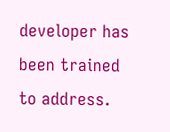developer has been trained to address.